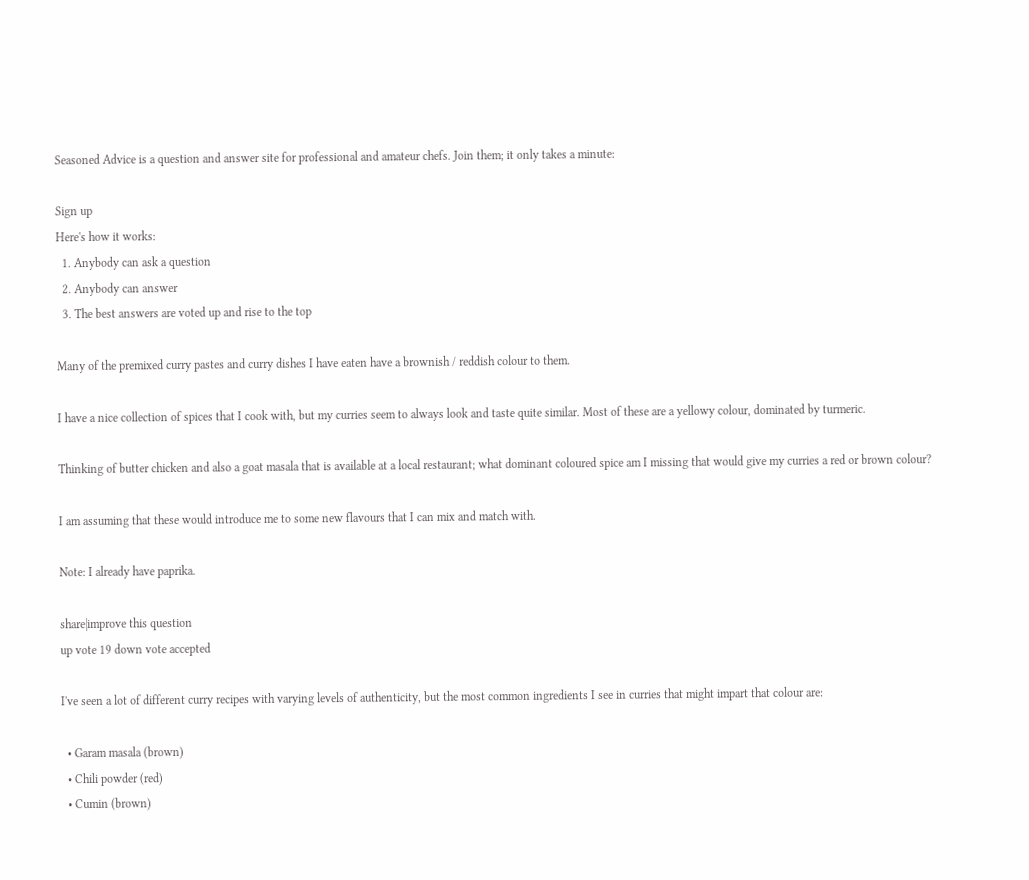Seasoned Advice is a question and answer site for professional and amateur chefs. Join them; it only takes a minute:

Sign up
Here's how it works:
  1. Anybody can ask a question
  2. Anybody can answer
  3. The best answers are voted up and rise to the top

Many of the premixed curry pastes and curry dishes I have eaten have a brownish / reddish colour to them.

I have a nice collection of spices that I cook with, but my curries seem to always look and taste quite similar. Most of these are a yellowy colour, dominated by turmeric.

Thinking of butter chicken and also a goat masala that is available at a local restaurant; what dominant coloured spice am I missing that would give my curries a red or brown colour?

I am assuming that these would introduce me to some new flavours that I can mix and match with.

Note: I already have paprika.

share|improve this question
up vote 19 down vote accepted

I've seen a lot of different curry recipes with varying levels of authenticity, but the most common ingredients I see in curries that might impart that colour are:

  • Garam masala (brown)
  • Chili powder (red)
  • Cumin (brown)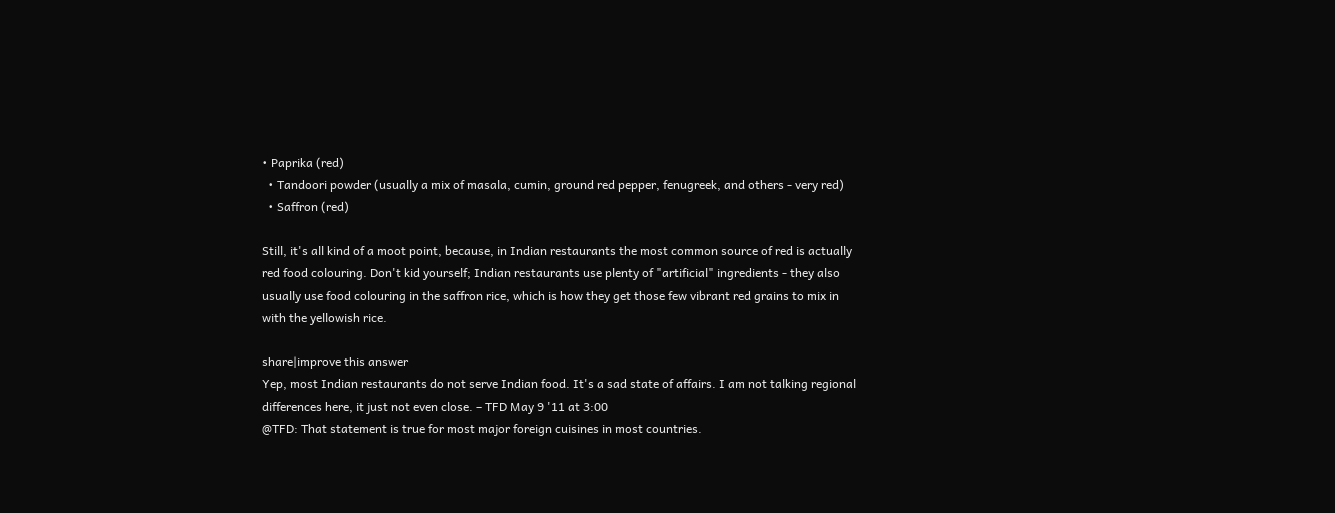• Paprika (red)
  • Tandoori powder (usually a mix of masala, cumin, ground red pepper, fenugreek, and others - very red)
  • Saffron (red)

Still, it's all kind of a moot point, because, in Indian restaurants the most common source of red is actually red food colouring. Don't kid yourself; Indian restaurants use plenty of "artificial" ingredients - they also usually use food colouring in the saffron rice, which is how they get those few vibrant red grains to mix in with the yellowish rice.

share|improve this answer
Yep, most Indian restaurants do not serve Indian food. It's a sad state of affairs. I am not talking regional differences here, it just not even close. – TFD May 9 '11 at 3:00
@TFD: That statement is true for most major foreign cuisines in most countries.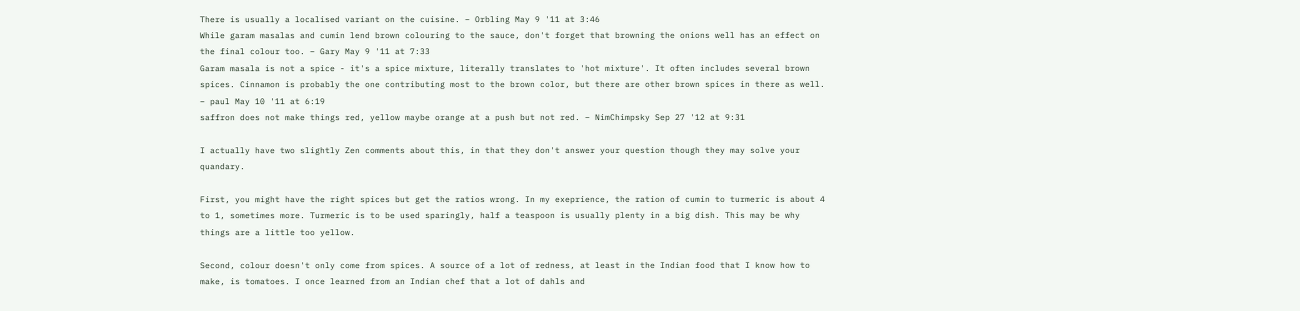There is usually a localised variant on the cuisine. – Orbling May 9 '11 at 3:46
While garam masalas and cumin lend brown colouring to the sauce, don't forget that browning the onions well has an effect on the final colour too. – Gary May 9 '11 at 7:33
Garam masala is not a spice - it's a spice mixture, literally translates to 'hot mixture'. It often includes several brown spices. Cinnamon is probably the one contributing most to the brown color, but there are other brown spices in there as well. – paul May 10 '11 at 6:19
saffron does not make things red, yellow maybe orange at a push but not red. – NimChimpsky Sep 27 '12 at 9:31

I actually have two slightly Zen comments about this, in that they don't answer your question though they may solve your quandary.

First, you might have the right spices but get the ratios wrong. In my exeprience, the ration of cumin to turmeric is about 4 to 1, sometimes more. Turmeric is to be used sparingly, half a teaspoon is usually plenty in a big dish. This may be why things are a little too yellow.

Second, colour doesn't only come from spices. A source of a lot of redness, at least in the Indian food that I know how to make, is tomatoes. I once learned from an Indian chef that a lot of dahls and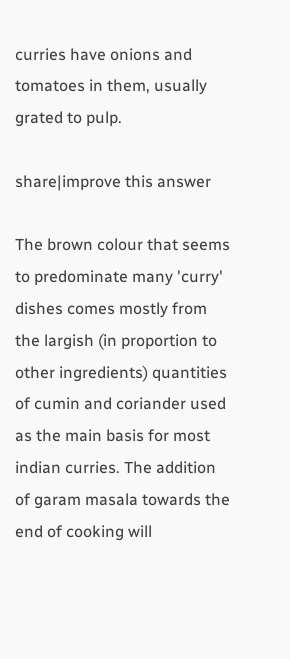curries have onions and tomatoes in them, usually grated to pulp.

share|improve this answer

The brown colour that seems to predominate many 'curry' dishes comes mostly from the largish (in proportion to other ingredients) quantities of cumin and coriander used as the main basis for most indian curries. The addition of garam masala towards the end of cooking will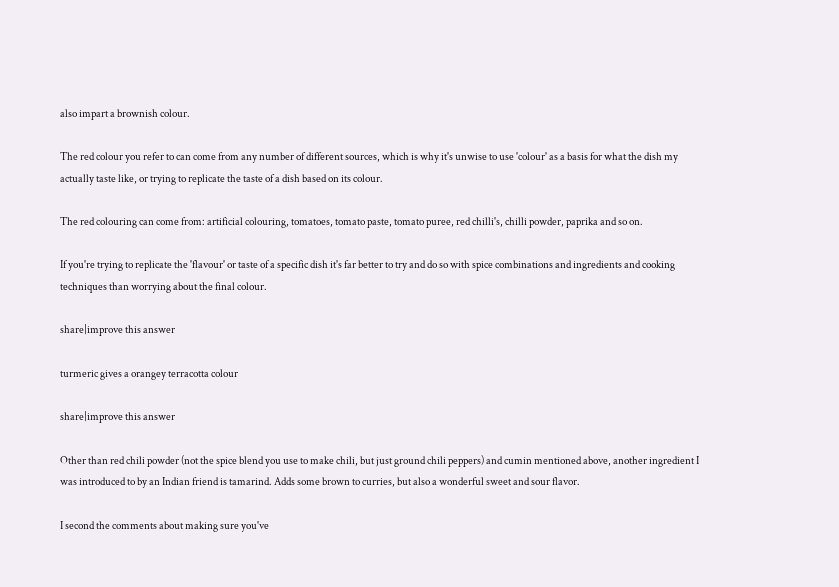also impart a brownish colour.

The red colour you refer to can come from any number of different sources, which is why it's unwise to use 'colour' as a basis for what the dish my actually taste like, or trying to replicate the taste of a dish based on its colour.

The red colouring can come from: artificial colouring, tomatoes, tomato paste, tomato puree, red chilli's, chilli powder, paprika and so on.

If you're trying to replicate the 'flavour' or taste of a specific dish it's far better to try and do so with spice combinations and ingredients and cooking techniques than worrying about the final colour.

share|improve this answer

turmeric gives a orangey terracotta colour

share|improve this answer

Other than red chili powder (not the spice blend you use to make chili, but just ground chili peppers) and cumin mentioned above, another ingredient I was introduced to by an Indian friend is tamarind. Adds some brown to curries, but also a wonderful sweet and sour flavor.

I second the comments about making sure you've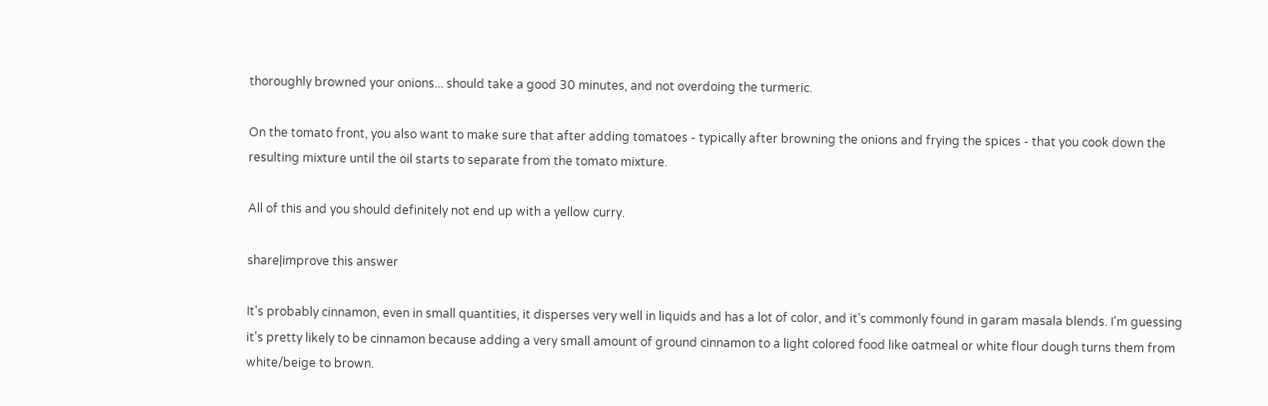thoroughly browned your onions... should take a good 30 minutes, and not overdoing the turmeric.

On the tomato front, you also want to make sure that after adding tomatoes - typically after browning the onions and frying the spices - that you cook down the resulting mixture until the oil starts to separate from the tomato mixture.

All of this and you should definitely not end up with a yellow curry.

share|improve this answer

It's probably cinnamon, even in small quantities, it disperses very well in liquids and has a lot of color, and it's commonly found in garam masala blends. I'm guessing it's pretty likely to be cinnamon because adding a very small amount of ground cinnamon to a light colored food like oatmeal or white flour dough turns them from white/beige to brown.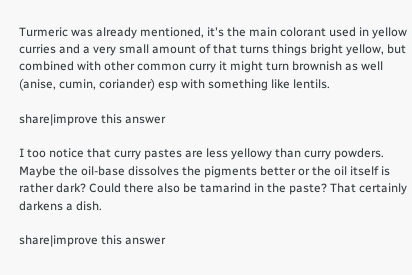Turmeric was already mentioned, it's the main colorant used in yellow curries and a very small amount of that turns things bright yellow, but combined with other common curry it might turn brownish as well (anise, cumin, coriander) esp with something like lentils.

share|improve this answer

I too notice that curry pastes are less yellowy than curry powders. Maybe the oil-base dissolves the pigments better or the oil itself is rather dark? Could there also be tamarind in the paste? That certainly darkens a dish.

share|improve this answer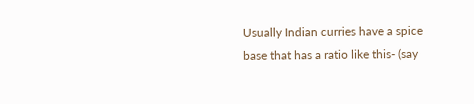Usually Indian curries have a spice base that has a ratio like this- (say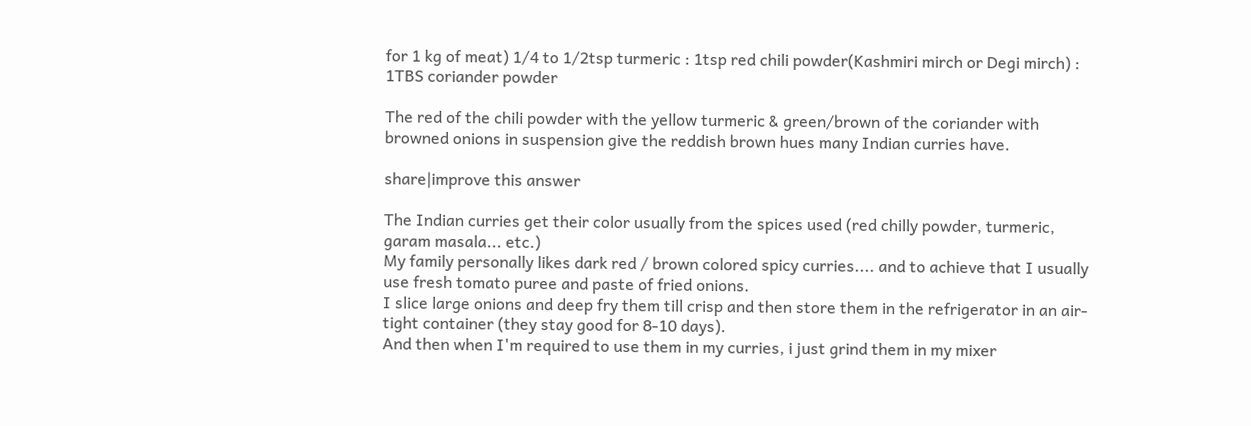for 1 kg of meat) 1/4 to 1/2tsp turmeric : 1tsp red chili powder(Kashmiri mirch or Degi mirch) : 1TBS coriander powder

The red of the chili powder with the yellow turmeric & green/brown of the coriander with browned onions in suspension give the reddish brown hues many Indian curries have.

share|improve this answer

The Indian curries get their color usually from the spices used (red chilly powder, turmeric, garam masala... etc.)
My family personally likes dark red / brown colored spicy curries.... and to achieve that I usually use fresh tomato puree and paste of fried onions.
I slice large onions and deep fry them till crisp and then store them in the refrigerator in an air-tight container (they stay good for 8-10 days).
And then when I'm required to use them in my curries, i just grind them in my mixer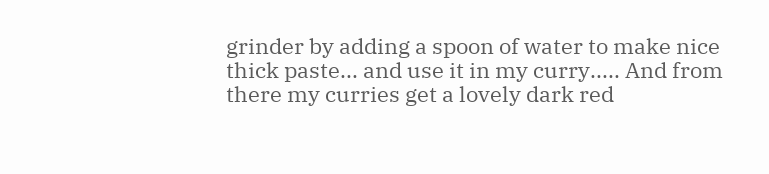grinder by adding a spoon of water to make nice thick paste... and use it in my curry..... And from there my curries get a lovely dark red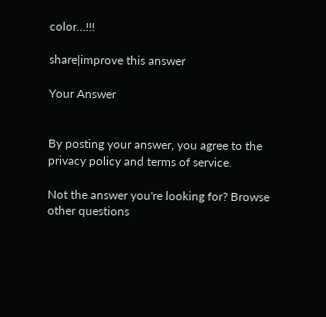color...!!!

share|improve this answer

Your Answer


By posting your answer, you agree to the privacy policy and terms of service.

Not the answer you're looking for? Browse other questions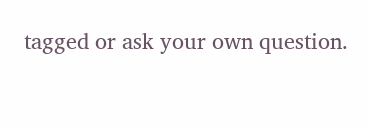tagged or ask your own question.